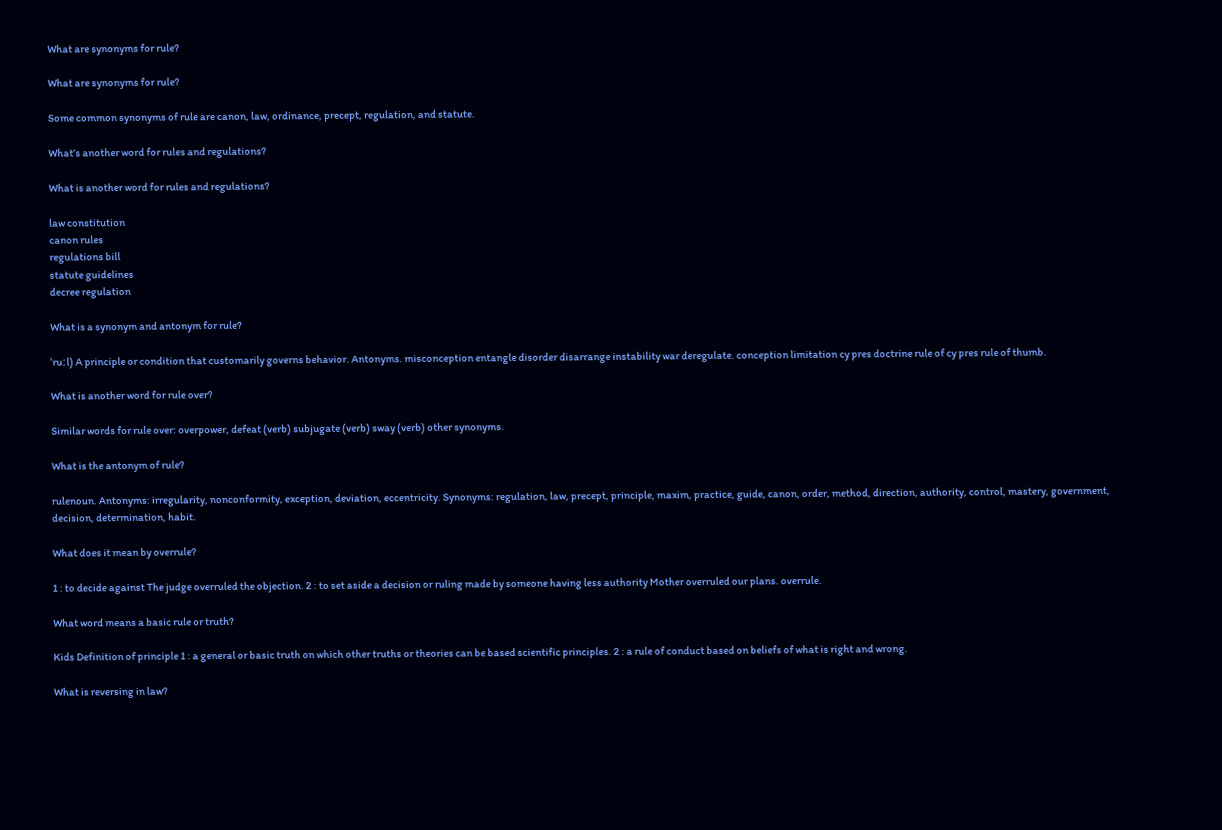What are synonyms for rule?

What are synonyms for rule?

Some common synonyms of rule are canon, law, ordinance, precept, regulation, and statute.

What’s another word for rules and regulations?

What is another word for rules and regulations?

law constitution
canon rules
regulations bill
statute guidelines
decree regulation

What is a synonym and antonym for rule?

ˈruːl) A principle or condition that customarily governs behavior. Antonyms. misconception entangle disorder disarrange instability war deregulate. conception limitation cy pres doctrine rule of cy pres rule of thumb.

What is another word for rule over?

Similar words for rule over: overpower, defeat (verb) subjugate (verb) sway (verb) other synonyms.

What is the antonym of rule?

rulenoun. Antonyms: irregularity, nonconformity, exception, deviation, eccentricity. Synonyms: regulation, law, precept, principle, maxim, practice, guide, canon, order, method, direction, authority, control, mastery, government, decision, determination, habit.

What does it mean by overrule?

1 : to decide against The judge overruled the objection. 2 : to set aside a decision or ruling made by someone having less authority Mother overruled our plans. overrule.

What word means a basic rule or truth?

Kids Definition of principle 1 : a general or basic truth on which other truths or theories can be based scientific principles. 2 : a rule of conduct based on beliefs of what is right and wrong.

What is reversing in law?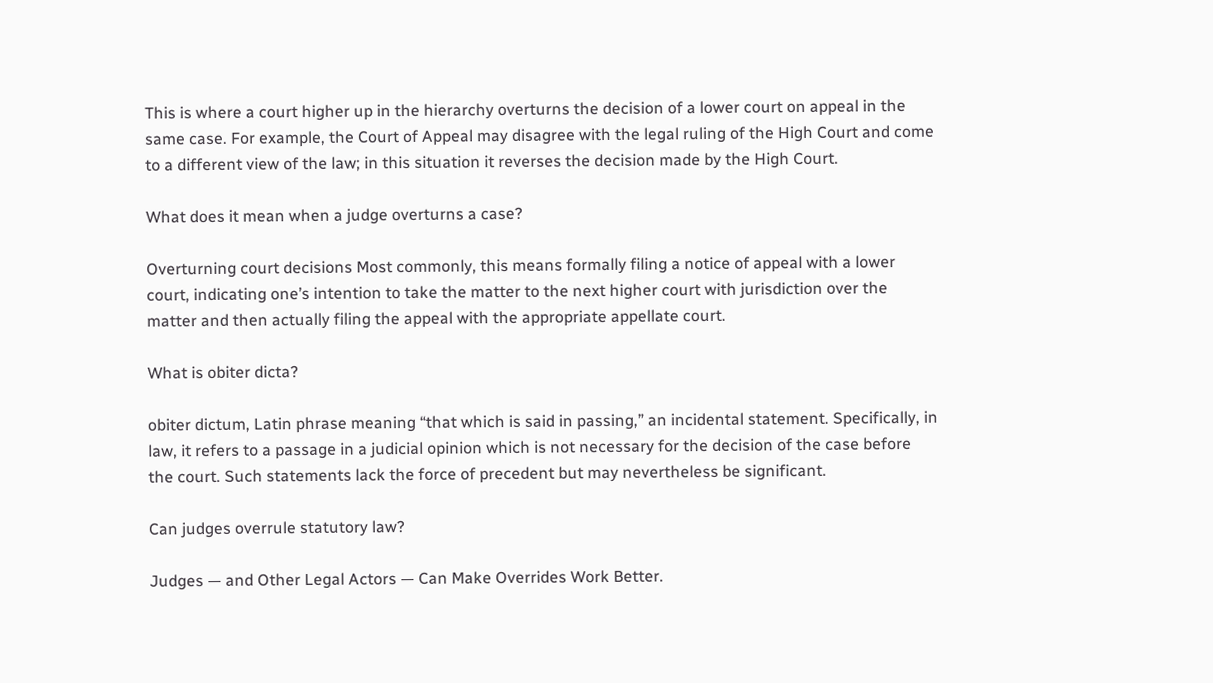This is where a court higher up in the hierarchy overturns the decision of a lower court on appeal in the same case. For example, the Court of Appeal may disagree with the legal ruling of the High Court and come to a different view of the law; in this situation it reverses the decision made by the High Court.

What does it mean when a judge overturns a case?

Overturning court decisions Most commonly, this means formally filing a notice of appeal with a lower court, indicating one’s intention to take the matter to the next higher court with jurisdiction over the matter and then actually filing the appeal with the appropriate appellate court.

What is obiter dicta?

obiter dictum, Latin phrase meaning “that which is said in passing,” an incidental statement. Specifically, in law, it refers to a passage in a judicial opinion which is not necessary for the decision of the case before the court. Such statements lack the force of precedent but may nevertheless be significant.

Can judges overrule statutory law?

Judges — and Other Legal Actors — Can Make Overrides Work Better.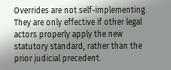Overrides are not self-implementing. They are only effective if other legal actors properly apply the new statutory standard, rather than the prior judicial precedent.